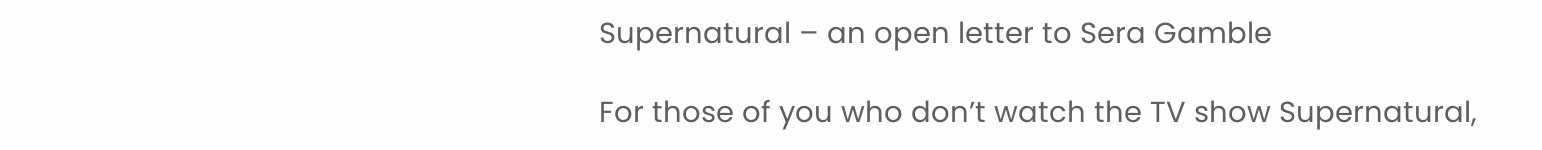Supernatural – an open letter to Sera Gamble

For those of you who don’t watch the TV show Supernatural,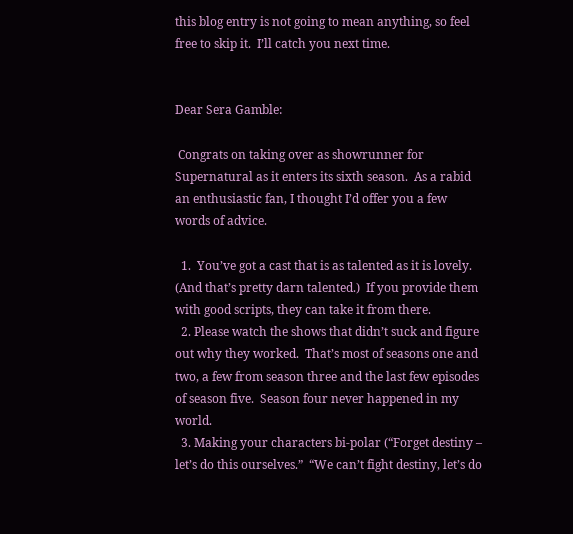this blog entry is not going to mean anything, so feel free to skip it.  I’ll catch you next time.


Dear Sera Gamble:

 Congrats on taking over as showrunner for Supernatural as it enters its sixth season.  As a rabid an enthusiastic fan, I thought I’d offer you a few words of advice.

  1.  You’ve got a cast that is as talented as it is lovely.  (And that’s pretty darn talented.)  If you provide them with good scripts, they can take it from there.
  2. Please watch the shows that didn’t suck and figure out why they worked.  That’s most of seasons one and two, a few from season three and the last few episodes of season five.  Season four never happened in my world.
  3. Making your characters bi-polar (“Forget destiny – let’s do this ourselves.”  “We can’t fight destiny, let’s do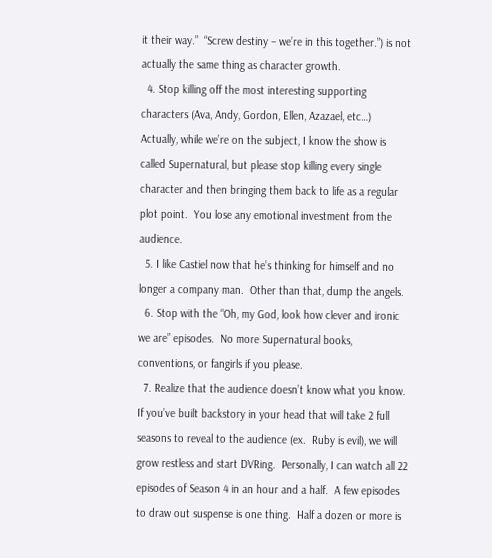it their way.”  “Screw destiny – we’re in this together.”) is not actually the same thing as character growth.
  4. Stop killing off the most interesting supporting characters (Ava, Andy, Gordon, Ellen, Azazael, etc…)  Actually, while we’re on the subject, I know the show is called Supernatural, but please stop killing every single character and then bringing them back to life as a regular plot point.  You lose any emotional investment from the audience.
  5. I like Castiel now that he’s thinking for himself and no longer a company man.  Other than that, dump the angels.
  6. Stop with the “Oh, my God, look how clever and ironic we are” episodes.  No more Supernatural books, conventions, or fangirls if you please.
  7. Realize that the audience doesn’t know what you know.  If you’ve built backstory in your head that will take 2 full seasons to reveal to the audience (ex.  Ruby is evil), we will grow restless and start DVRing.  Personally, I can watch all 22 episodes of Season 4 in an hour and a half.  A few episodes to draw out suspense is one thing.  Half a dozen or more is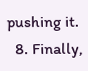pushing it.
  8. Finally,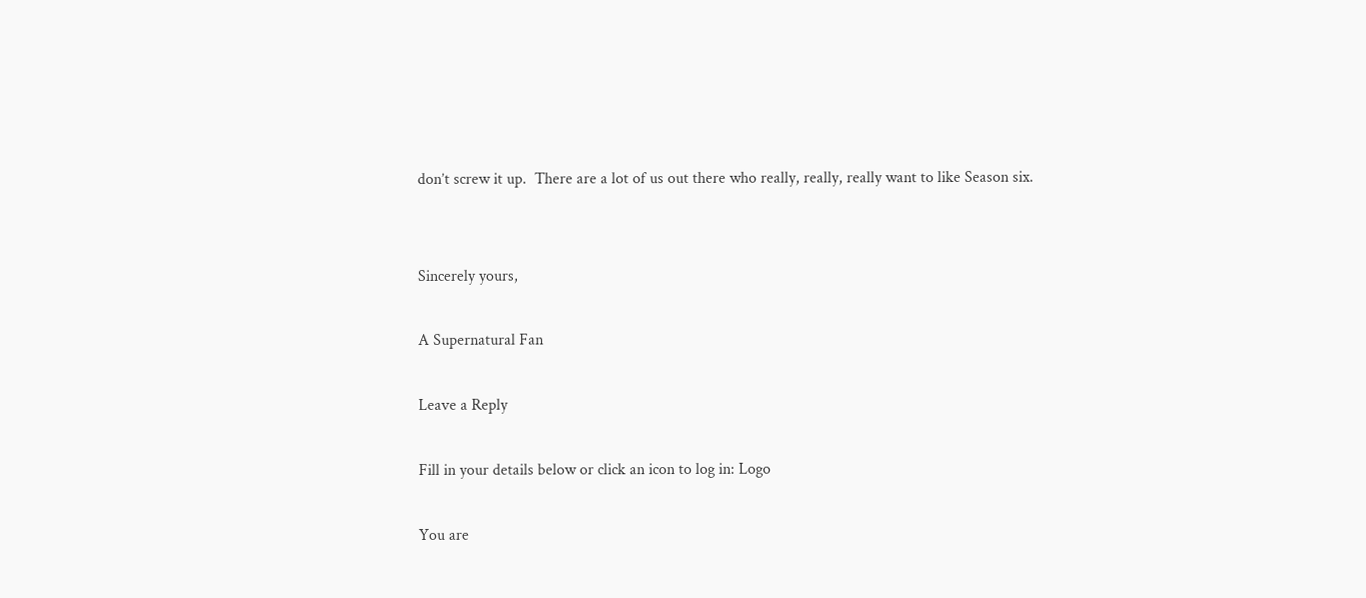don’t screw it up.  There are a lot of us out there who really, really, really want to like Season six.


Sincerely yours,

A Supernatural Fan

Leave a Reply

Fill in your details below or click an icon to log in: Logo

You are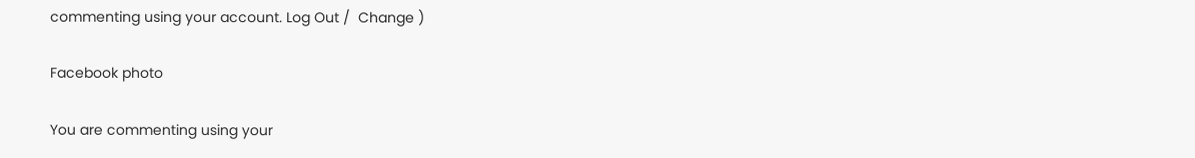commenting using your account. Log Out /  Change )

Facebook photo

You are commenting using your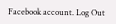Facebook account. Log Out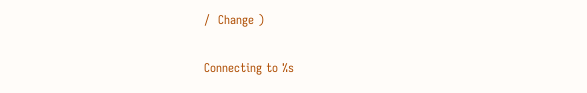/  Change )

Connecting to %s